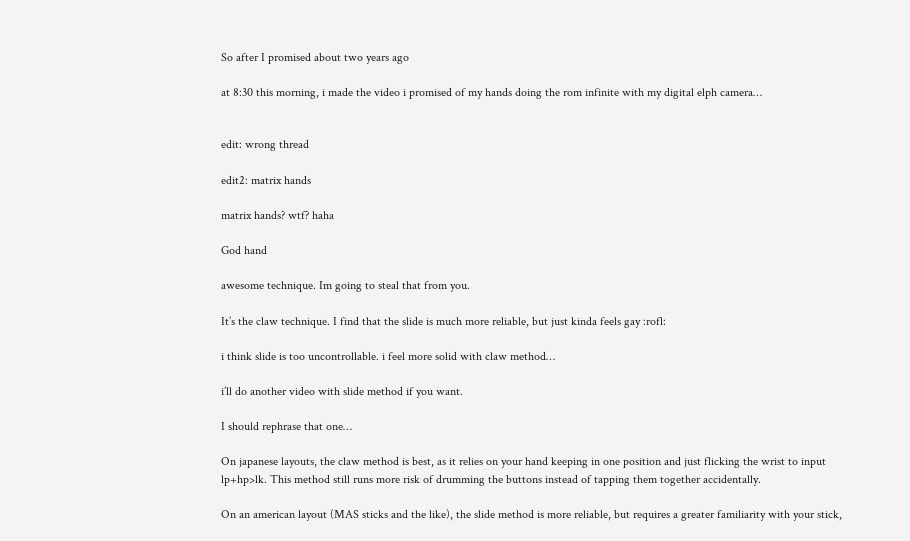So after I promised about two years ago

at 8:30 this morning, i made the video i promised of my hands doing the rom infinite with my digital elph camera…


edit: wrong thread

edit2: matrix hands

matrix hands? wtf? haha

God hand

awesome technique. Im going to steal that from you.

It’s the claw technique. I find that the slide is much more reliable, but just kinda feels gay :rofl:

i think slide is too uncontrollable. i feel more solid with claw method…

i’ll do another video with slide method if you want.

I should rephrase that one…

On japanese layouts, the claw method is best, as it relies on your hand keeping in one position and just flicking the wrist to input lp+hp>lk. This method still runs more risk of drumming the buttons instead of tapping them together accidentally.

On an american layout (MAS sticks and the like), the slide method is more reliable, but requires a greater familiarity with your stick,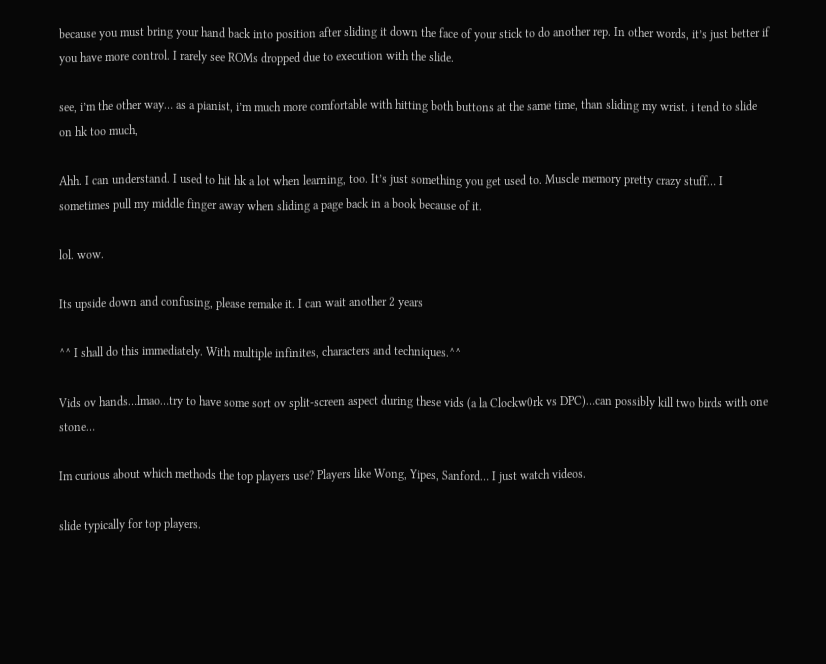because you must bring your hand back into position after sliding it down the face of your stick to do another rep. In other words, it’s just better if you have more control. I rarely see ROMs dropped due to execution with the slide.

see, i’m the other way… as a pianist, i’m much more comfortable with hitting both buttons at the same time, than sliding my wrist. i tend to slide on hk too much,

Ahh. I can understand. I used to hit hk a lot when learning, too. It’s just something you get used to. Muscle memory pretty crazy stuff… I sometimes pull my middle finger away when sliding a page back in a book because of it.

lol. wow.

Its upside down and confusing, please remake it. I can wait another 2 years

^^ I shall do this immediately. With multiple infinites, characters and techniques.^^

Vids ov hands…lmao…try to have some sort ov split-screen aspect during these vids (a la Clockw0rk vs DPC)…can possibly kill two birds with one stone…

Im curious about which methods the top players use? Players like Wong, Yipes, Sanford… I just watch videos.

slide typically for top players.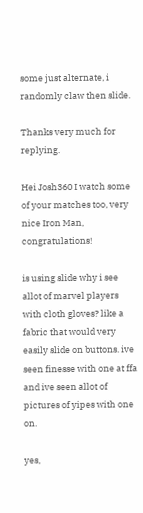some just alternate, i randomly claw then slide.

Thanks very much for replying.

Hei Josh360 I watch some of your matches too, very nice Iron Man, congratulations!

is using slide why i see allot of marvel players with cloth gloves? like a fabric that would very easily slide on buttons. ive seen finesse with one at ffa and ive seen allot of pictures of yipes with one on.

yes,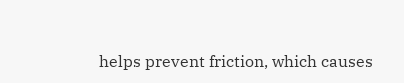helps prevent friction, which causes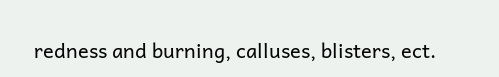redness and burning, calluses, blisters, ect.